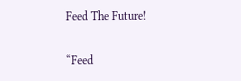Feed The Future!

“Feed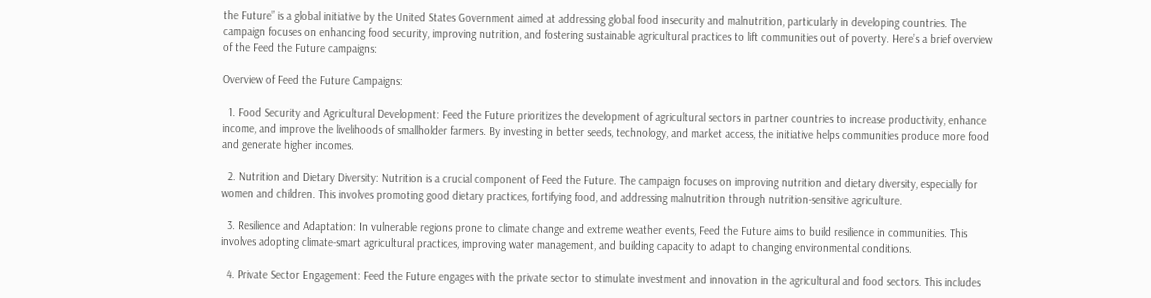the Future” is a global initiative by the United States Government aimed at addressing global food insecurity and malnutrition, particularly in developing countries. The campaign focuses on enhancing food security, improving nutrition, and fostering sustainable agricultural practices to lift communities out of poverty. Here’s a brief overview of the Feed the Future campaigns:

Overview of Feed the Future Campaigns:

  1. Food Security and Agricultural Development: Feed the Future prioritizes the development of agricultural sectors in partner countries to increase productivity, enhance income, and improve the livelihoods of smallholder farmers. By investing in better seeds, technology, and market access, the initiative helps communities produce more food and generate higher incomes.

  2. Nutrition and Dietary Diversity: Nutrition is a crucial component of Feed the Future. The campaign focuses on improving nutrition and dietary diversity, especially for women and children. This involves promoting good dietary practices, fortifying food, and addressing malnutrition through nutrition-sensitive agriculture.

  3. Resilience and Adaptation: In vulnerable regions prone to climate change and extreme weather events, Feed the Future aims to build resilience in communities. This involves adopting climate-smart agricultural practices, improving water management, and building capacity to adapt to changing environmental conditions.

  4. Private Sector Engagement: Feed the Future engages with the private sector to stimulate investment and innovation in the agricultural and food sectors. This includes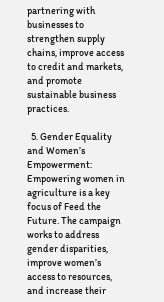partnering with businesses to strengthen supply chains, improve access to credit and markets, and promote sustainable business practices.

  5. Gender Equality and Women’s Empowerment: Empowering women in agriculture is a key focus of Feed the Future. The campaign works to address gender disparities, improve women’s access to resources, and increase their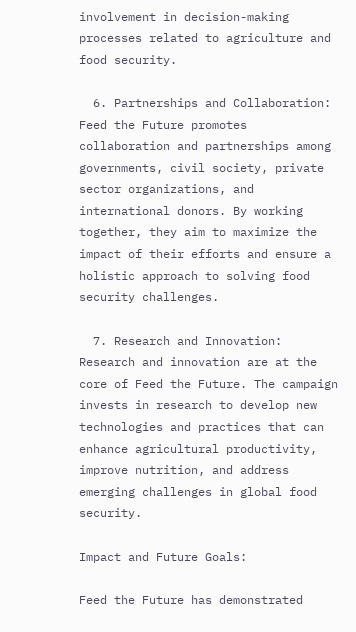involvement in decision-making processes related to agriculture and food security.

  6. Partnerships and Collaboration: Feed the Future promotes collaboration and partnerships among governments, civil society, private sector organizations, and international donors. By working together, they aim to maximize the impact of their efforts and ensure a holistic approach to solving food security challenges.

  7. Research and Innovation: Research and innovation are at the core of Feed the Future. The campaign invests in research to develop new technologies and practices that can enhance agricultural productivity, improve nutrition, and address emerging challenges in global food security.

Impact and Future Goals:

Feed the Future has demonstrated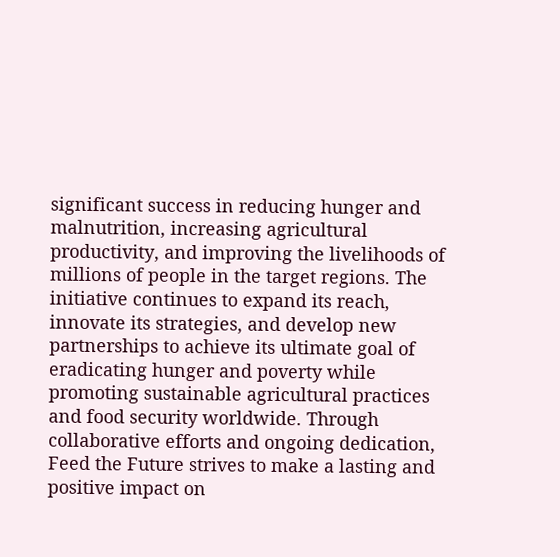significant success in reducing hunger and malnutrition, increasing agricultural productivity, and improving the livelihoods of millions of people in the target regions. The initiative continues to expand its reach, innovate its strategies, and develop new partnerships to achieve its ultimate goal of eradicating hunger and poverty while promoting sustainable agricultural practices and food security worldwide. Through collaborative efforts and ongoing dedication, Feed the Future strives to make a lasting and positive impact on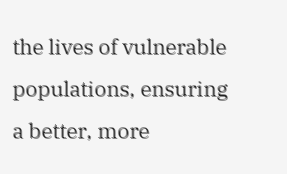the lives of vulnerable populations, ensuring a better, more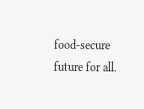food-secure future for all.